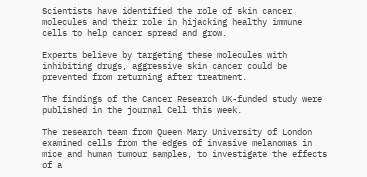Scientists have identified the role of skin cancer molecules and their role in hijacking healthy immune cells to help cancer spread and grow.

Experts believe by targeting these molecules with inhibiting drugs, aggressive skin cancer could be prevented from returning after treatment.

The findings of the Cancer Research UK-funded study were published in the journal Cell this week.

The research team from Queen Mary University of London examined cells from the edges of invasive melanomas in mice and human tumour samples, to investigate the effects of a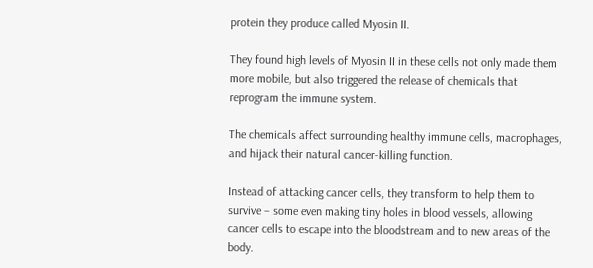protein they produce called Myosin II.

They found high levels of Myosin II in these cells not only made them more mobile, but also triggered the release of chemicals that reprogram the immune system.

The chemicals affect surrounding healthy immune cells, macrophages, and hijack their natural cancer-killing function.

Instead of attacking cancer cells, they transform to help them to survive – some even making tiny holes in blood vessels, allowing cancer cells to escape into the bloodstream and to new areas of the body.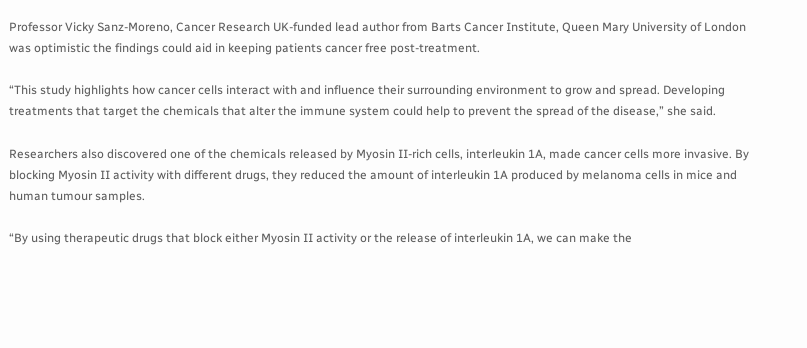Professor Vicky Sanz-Moreno, Cancer Research UK-funded lead author from Barts Cancer Institute, Queen Mary University of London was optimistic the findings could aid in keeping patients cancer free post-treatment.

“This study highlights how cancer cells interact with and influence their surrounding environment to grow and spread. Developing treatments that target the chemicals that alter the immune system could help to prevent the spread of the disease,” she said.

Researchers also discovered one of the chemicals released by Myosin II-rich cells, interleukin 1A, made cancer cells more invasive. By blocking Myosin II activity with different drugs, they reduced the amount of interleukin 1A produced by melanoma cells in mice and human tumour samples.

“By using therapeutic drugs that block either Myosin II activity or the release of interleukin 1A, we can make the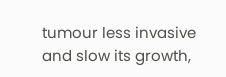tumour less invasive and slow its growth,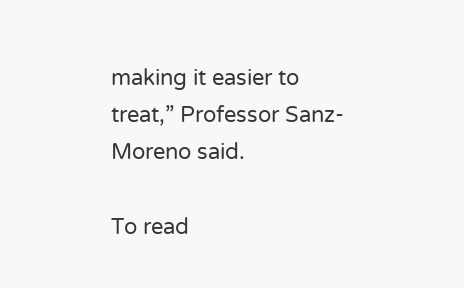making it easier to treat,” Professor Sanz-Moreno said.

To read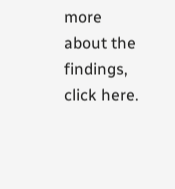more about the findings, click here.